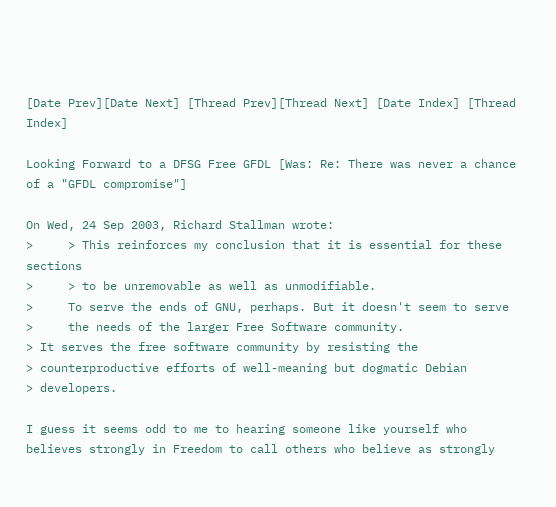[Date Prev][Date Next] [Thread Prev][Thread Next] [Date Index] [Thread Index]

Looking Forward to a DFSG Free GFDL [Was: Re: There was never a chance of a "GFDL compromise"]

On Wed, 24 Sep 2003, Richard Stallman wrote:
>     > This reinforces my conclusion that it is essential for these sections
>     > to be unremovable as well as unmodifiable.
>     To serve the ends of GNU, perhaps. But it doesn't seem to serve
>     the needs of the larger Free Software community.
> It serves the free software community by resisting the
> counterproductive efforts of well-meaning but dogmatic Debian
> developers.

I guess it seems odd to me to hearing someone like yourself who
believes strongly in Freedom to call others who believe as strongly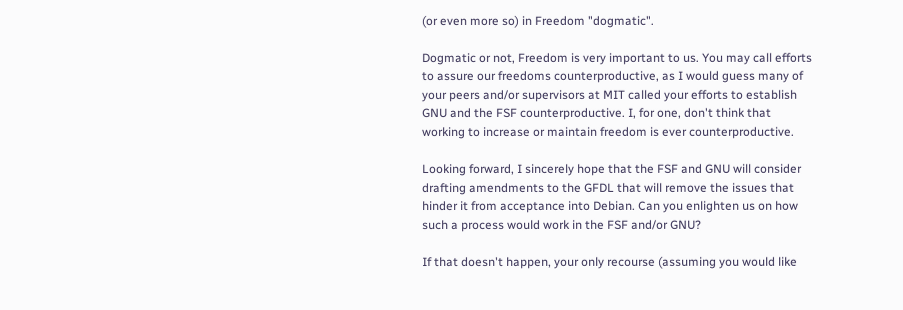(or even more so) in Freedom "dogmatic".

Dogmatic or not, Freedom is very important to us. You may call efforts
to assure our freedoms counterproductive, as I would guess many of
your peers and/or supervisors at MIT called your efforts to establish
GNU and the FSF counterproductive. I, for one, don't think that
working to increase or maintain freedom is ever counterproductive.

Looking forward, I sincerely hope that the FSF and GNU will consider
drafting amendments to the GFDL that will remove the issues that
hinder it from acceptance into Debian. Can you enlighten us on how
such a process would work in the FSF and/or GNU?

If that doesn't happen, your only recourse (assuming you would like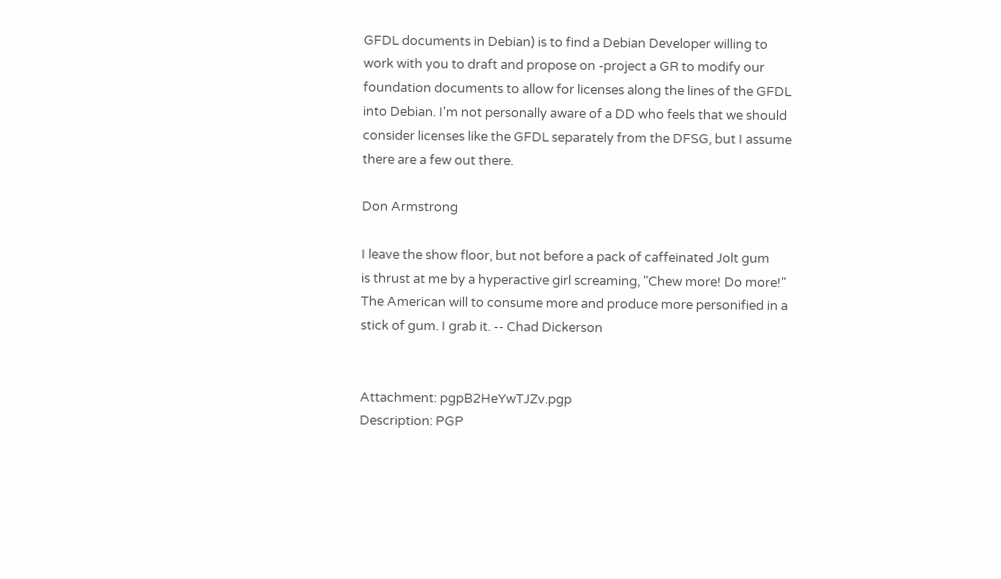GFDL documents in Debian) is to find a Debian Developer willing to
work with you to draft and propose on -project a GR to modify our
foundation documents to allow for licenses along the lines of the GFDL
into Debian. I'm not personally aware of a DD who feels that we should
consider licenses like the GFDL separately from the DFSG, but I assume
there are a few out there.

Don Armstrong

I leave the show floor, but not before a pack of caffeinated Jolt gum
is thrust at me by a hyperactive girl screaming, "Chew more! Do more!"
The American will to consume more and produce more personified in a
stick of gum. I grab it. -- Chad Dickerson


Attachment: pgpB2HeYwTJZv.pgp
Description: PGP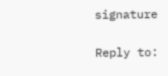signature

Reply to: